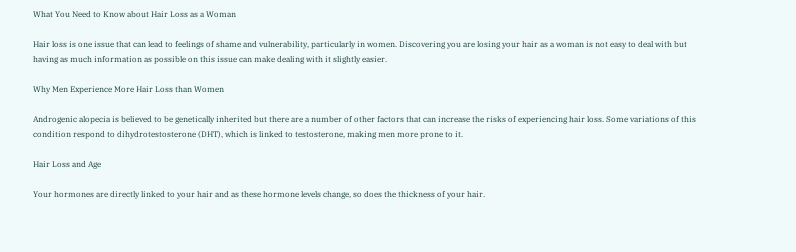What You Need to Know about Hair Loss as a Woman

Hair loss is one issue that can lead to feelings of shame and vulnerability, particularly in women. Discovering you are losing your hair as a woman is not easy to deal with but having as much information as possible on this issue can make dealing with it slightly easier.

Why Men Experience More Hair Loss than Women

Androgenic alopecia is believed to be genetically inherited but there are a number of other factors that can increase the risks of experiencing hair loss. Some variations of this condition respond to dihydrotestosterone (DHT), which is linked to testosterone, making men more prone to it.

Hair Loss and Age

Your hormones are directly linked to your hair and as these hormone levels change, so does the thickness of your hair.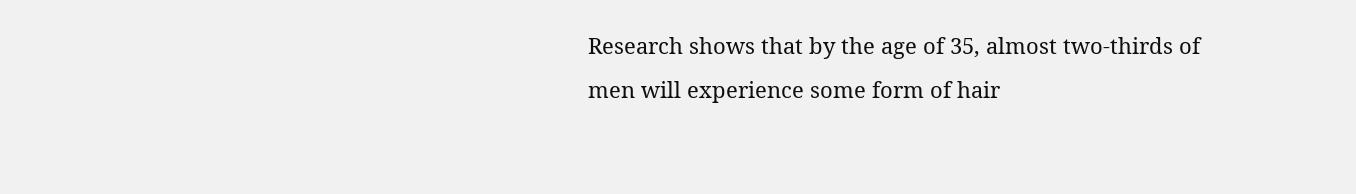Research shows that by the age of 35, almost two-thirds of men will experience some form of hair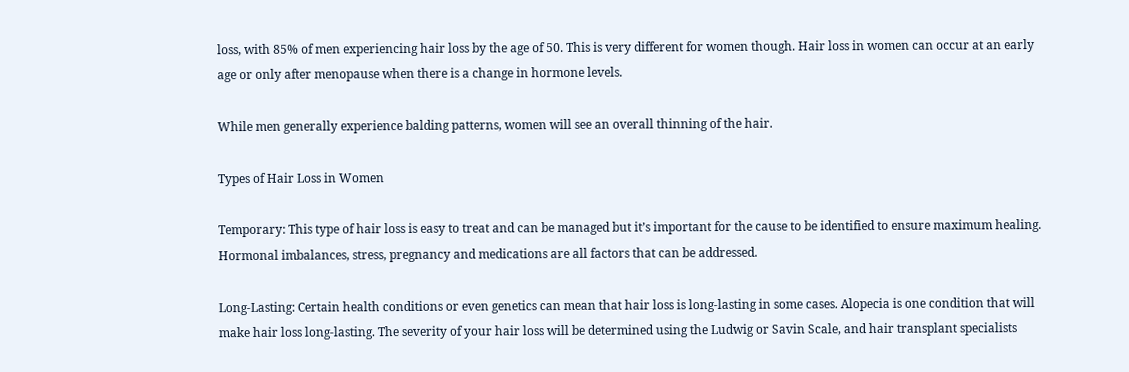loss, with 85% of men experiencing hair loss by the age of 50. This is very different for women though. Hair loss in women can occur at an early age or only after menopause when there is a change in hormone levels.

While men generally experience balding patterns, women will see an overall thinning of the hair.

Types of Hair Loss in Women

Temporary: This type of hair loss is easy to treat and can be managed but it’s important for the cause to be identified to ensure maximum healing. Hormonal imbalances, stress, pregnancy and medications are all factors that can be addressed.

Long-Lasting: Certain health conditions or even genetics can mean that hair loss is long-lasting in some cases. Alopecia is one condition that will make hair loss long-lasting. The severity of your hair loss will be determined using the Ludwig or Savin Scale, and hair transplant specialists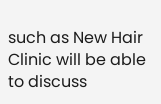such as New Hair Clinic will be able to discuss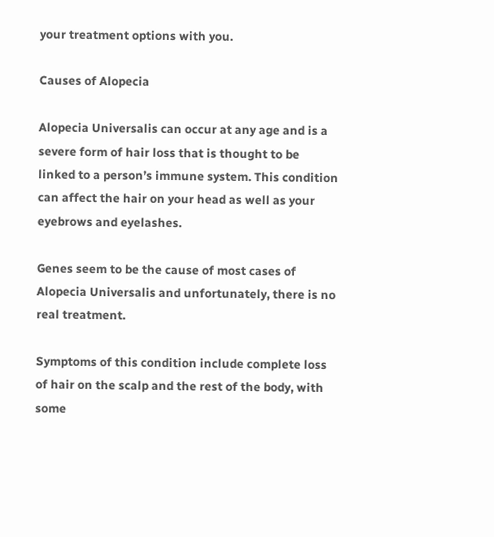your treatment options with you.

Causes of Alopecia

Alopecia Universalis can occur at any age and is a severe form of hair loss that is thought to be linked to a person’s immune system. This condition can affect the hair on your head as well as your eyebrows and eyelashes.

Genes seem to be the cause of most cases of Alopecia Universalis and unfortunately, there is no real treatment.

Symptoms of this condition include complete loss of hair on the scalp and the rest of the body, with some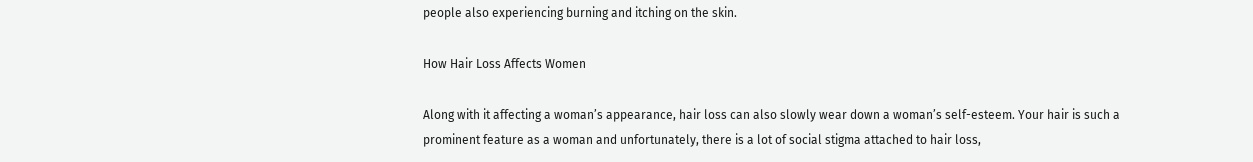people also experiencing burning and itching on the skin.

How Hair Loss Affects Women

Along with it affecting a woman’s appearance, hair loss can also slowly wear down a woman’s self-esteem. Your hair is such a prominent feature as a woman and unfortunately, there is a lot of social stigma attached to hair loss,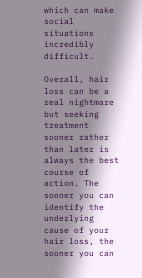which can make social situations incredibly difficult.

Overall, hair loss can be a real nightmare but seeking treatment sooner rather than later is always the best course of action. The sooner you can identify the underlying cause of your hair loss, the sooner you can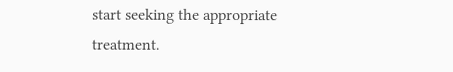start seeking the appropriate treatment.